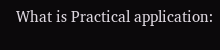What is Practical application: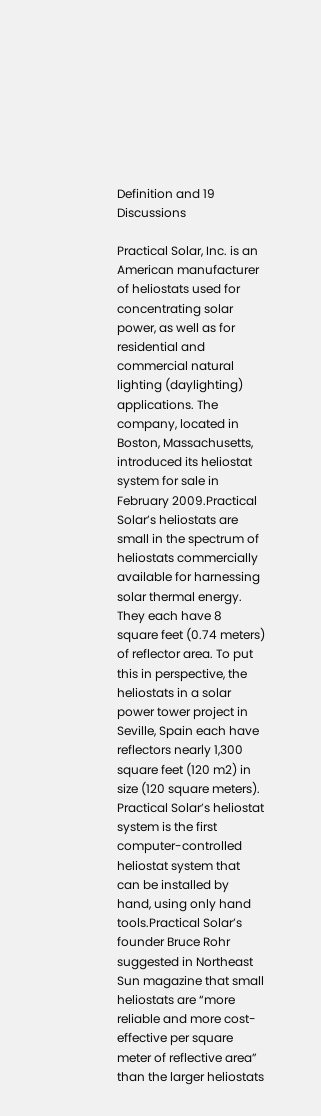Definition and 19 Discussions

Practical Solar, Inc. is an American manufacturer of heliostats used for concentrating solar power, as well as for residential and commercial natural lighting (daylighting) applications. The company, located in Boston, Massachusetts, introduced its heliostat system for sale in February 2009.Practical Solar’s heliostats are small in the spectrum of heliostats commercially available for harnessing solar thermal energy. They each have 8 square feet (0.74 meters) of reflector area. To put this in perspective, the heliostats in a solar power tower project in Seville, Spain each have reflectors nearly 1,300 square feet (120 m2) in size (120 square meters). Practical Solar’s heliostat system is the first computer-controlled heliostat system that can be installed by hand, using only hand tools.Practical Solar’s founder Bruce Rohr suggested in Northeast Sun magazine that small heliostats are “more reliable and more cost-effective per square meter of reflective area” than the larger heliostats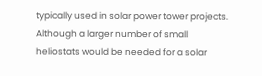typically used in solar power tower projects. Although a larger number of small heliostats would be needed for a solar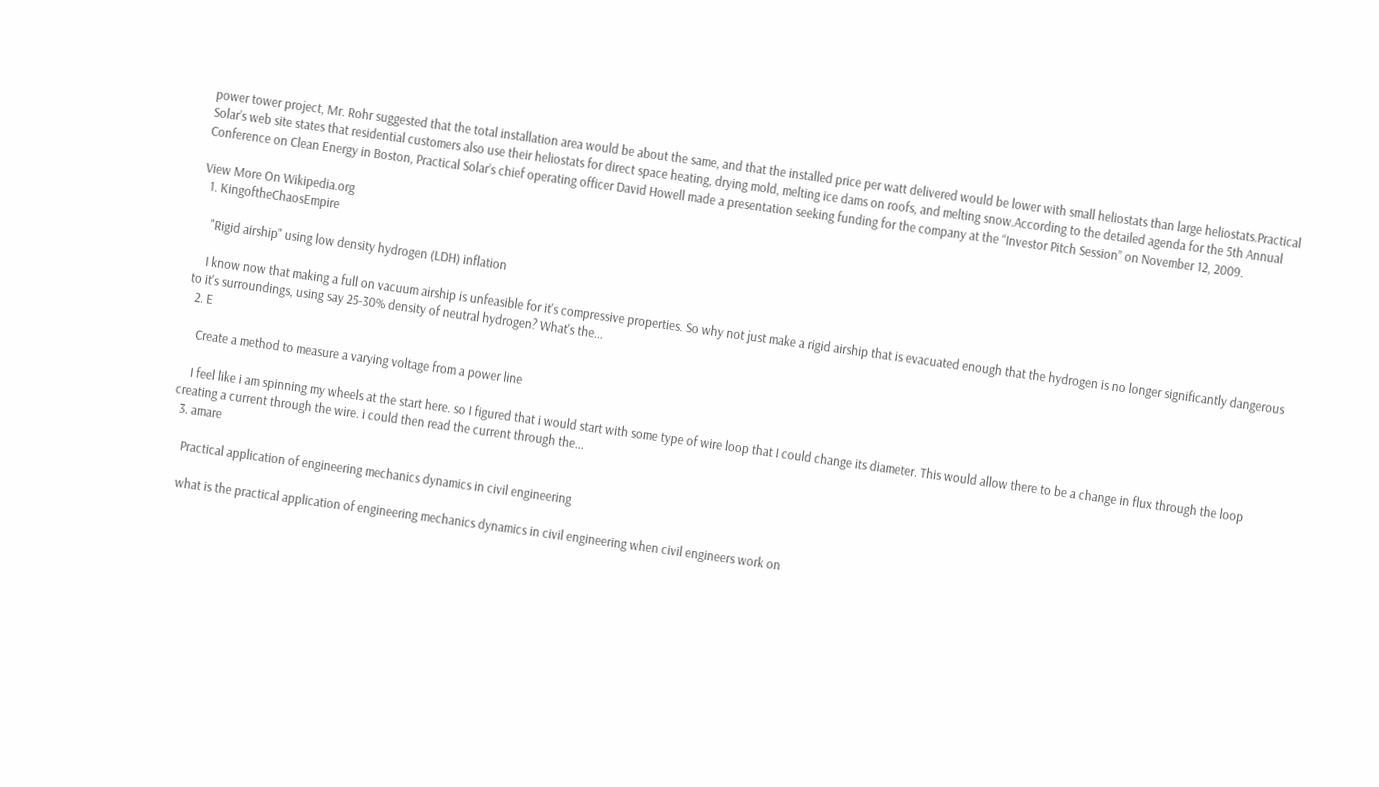power tower project, Mr. Rohr suggested that the total installation area would be about the same, and that the installed price per watt delivered would be lower with small heliostats than large heliostats.Practical Solar’s web site states that residential customers also use their heliostats for direct space heating, drying mold, melting ice dams on roofs, and melting snow.According to the detailed agenda for the 5th Annual Conference on Clean Energy in Boston, Practical Solar’s chief operating officer David Howell made a presentation seeking funding for the company at the “Investor Pitch Session” on November 12, 2009.

View More On Wikipedia.org
  1. KingoftheChaosEmpire

    "Rigid airship" using low density hydrogen (LDH) inflation

    I know now that making a full on vacuum airship is unfeasible for it's compressive properties. So why not just make a rigid airship that is evacuated enough that the hydrogen is no longer significantly dangerous to it's surroundings, using say 25-30% density of neutral hydrogen? What's the...
  2. E

    Create a method to measure a varying voltage from a power line

    I feel like i am spinning my wheels at the start here. so I figured that i would start with some type of wire loop that I could change its diameter. This would allow there to be a change in flux through the loop creating a current through the wire. i could then read the current through the...
  3. amare

    Practical application of engineering mechanics dynamics in civil engineering

    what is the practical application of engineering mechanics dynamics in civil engineering when civil engineers work on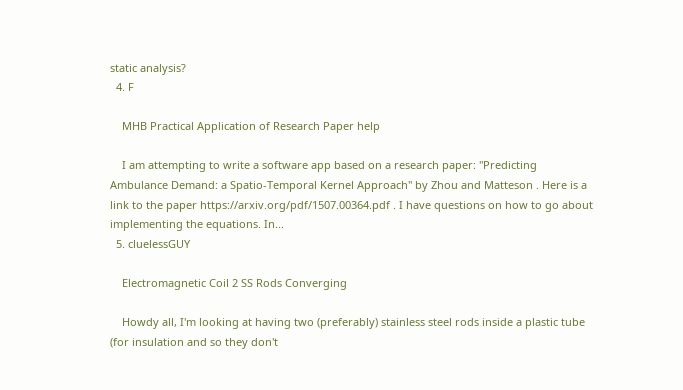static analysis?
  4. F

    MHB Practical Application of Research Paper help

    I am attempting to write a software app based on a research paper: "Predicting Ambulance Demand: a Spatio-Temporal Kernel Approach" by Zhou and Matteson . Here is a link to the paper https://arxiv.org/pdf/1507.00364.pdf . I have questions on how to go about implementing the equations. In...
  5. cluelessGUY

    Electromagnetic Coil 2 SS Rods Converging

    Howdy all, I'm looking at having two (preferably) stainless steel rods inside a plastic tube (for insulation and so they don't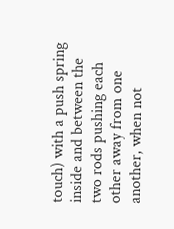touch) with a push spring inside and between the two rods pushing each other away from one another, when not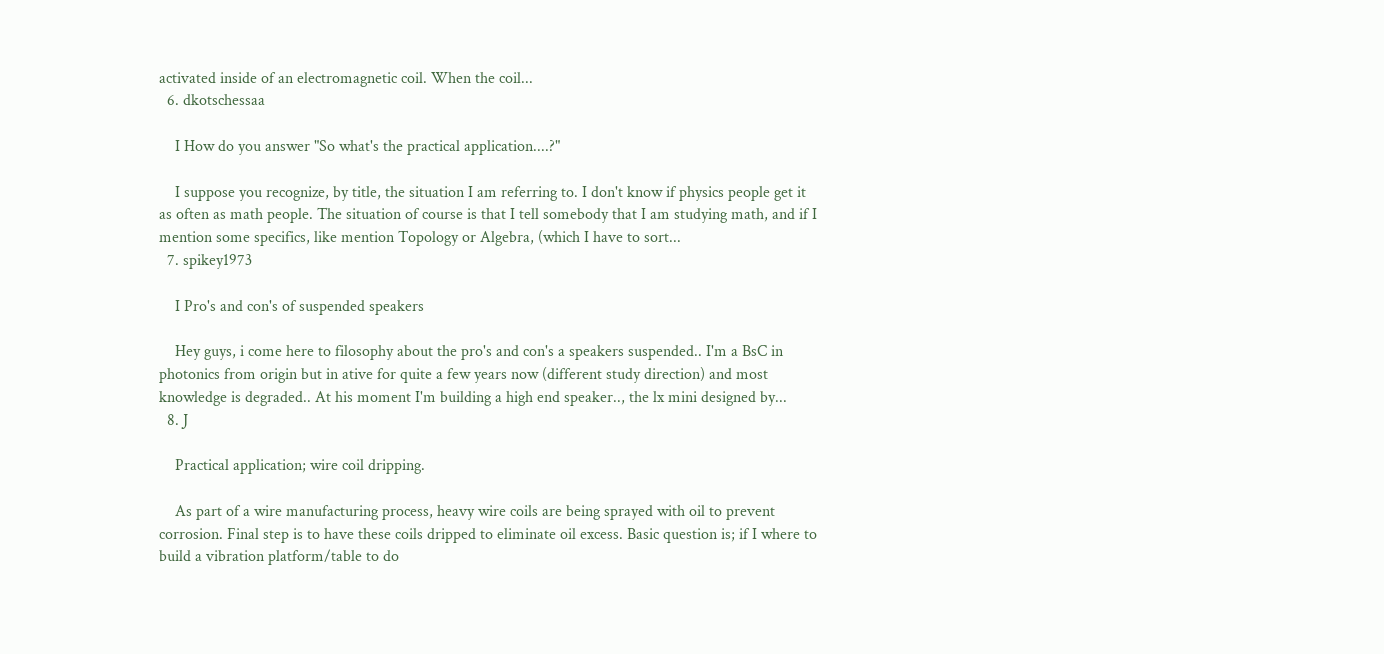activated inside of an electromagnetic coil. When the coil...
  6. dkotschessaa

    I How do you answer "So what's the practical application....?"

    I suppose you recognize, by title, the situation I am referring to. I don't know if physics people get it as often as math people. The situation of course is that I tell somebody that I am studying math, and if I mention some specifics, like mention Topology or Algebra, (which I have to sort...
  7. spikey1973

    I Pro's and con's of suspended speakers

    Hey guys, i come here to filosophy about the pro's and con's a speakers suspended.. I'm a BsC in photonics from origin but in ative for quite a few years now (different study direction) and most knowledge is degraded.. At his moment I'm building a high end speaker.., the lx mini designed by...
  8. J

    Practical application; wire coil dripping.

    As part of a wire manufacturing process, heavy wire coils are being sprayed with oil to prevent corrosion. Final step is to have these coils dripped to eliminate oil excess. Basic question is; if I where to build a vibration platform/table to do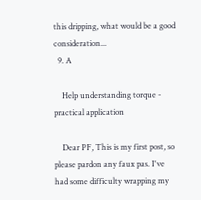this dripping, what would be a good consideration...
  9. A

    Help understanding torque - practical application

    Dear PF, This is my first post, so please pardon any faux pas. I've had some difficulty wrapping my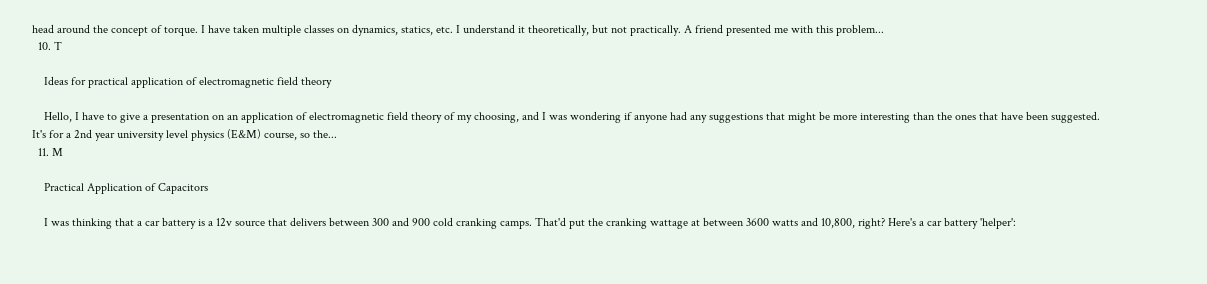head around the concept of torque. I have taken multiple classes on dynamics, statics, etc. I understand it theoretically, but not practically. A friend presented me with this problem...
  10. T

    Ideas for practical application of electromagnetic field theory

    Hello, I have to give a presentation on an application of electromagnetic field theory of my choosing, and I was wondering if anyone had any suggestions that might be more interesting than the ones that have been suggested. It's for a 2nd year university level physics (E&M) course, so the...
  11. M

    Practical Application of Capacitors

    I was thinking that a car battery is a 12v source that delivers between 300 and 900 cold cranking camps. That'd put the cranking wattage at between 3600 watts and 10,800, right? Here's a car battery 'helper':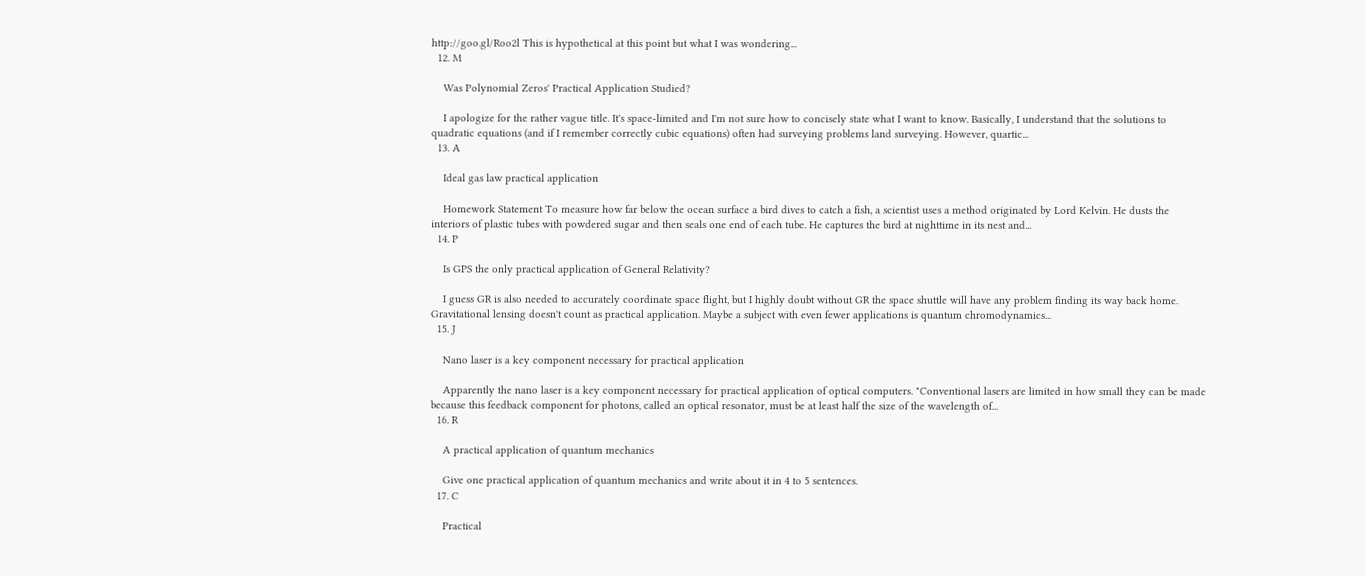http://goo.gl/Roo2l This is hypothetical at this point but what I was wondering...
  12. M

    Was Polynomial Zeros' Practical Application Studied?

    I apologize for the rather vague title. It's space-limited and I'm not sure how to concisely state what I want to know. Basically, I understand that the solutions to quadratic equations (and if I remember correctly cubic equations) often had surveying problems land surveying. However, quartic...
  13. A

    Ideal gas law practical application

    Homework Statement To measure how far below the ocean surface a bird dives to catch a fish, a scientist uses a method originated by Lord Kelvin. He dusts the interiors of plastic tubes with powdered sugar and then seals one end of each tube. He captures the bird at nighttime in its nest and...
  14. P

    Is GPS the only practical application of General Relativity?

    I guess GR is also needed to accurately coordinate space flight, but I highly doubt without GR the space shuttle will have any problem finding its way back home. Gravitational lensing doesn't count as practical application. Maybe a subject with even fewer applications is quantum chromodynamics...
  15. J

    Nano laser is a key component necessary for practical application

    Apparently the nano laser is a key component necessary for practical application of optical computers. "Conventional lasers are limited in how small they can be made because this feedback component for photons, called an optical resonator, must be at least half the size of the wavelength of...
  16. R

    A practical application of quantum mechanics

    Give one practical application of quantum mechanics and write about it in 4 to 5 sentences.
  17. C

    Practical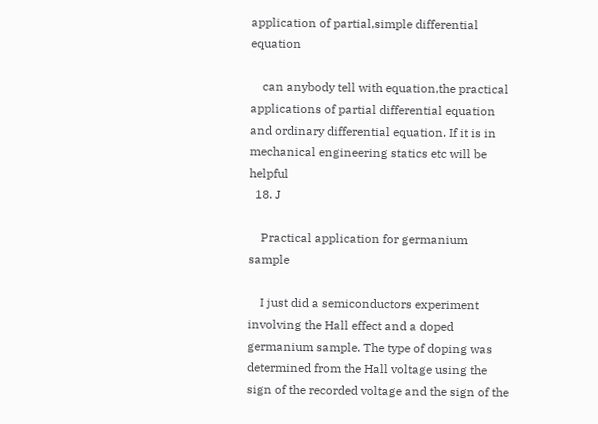application of partial,simple differential equation

    can anybody tell with equation,the practical applications of partial differential equation and ordinary differential equation. If it is in mechanical engineering statics etc will be helpful
  18. J

    Practical application for germanium sample

    I just did a semiconductors experiment involving the Hall effect and a doped germanium sample. The type of doping was determined from the Hall voltage using the sign of the recorded voltage and the sign of the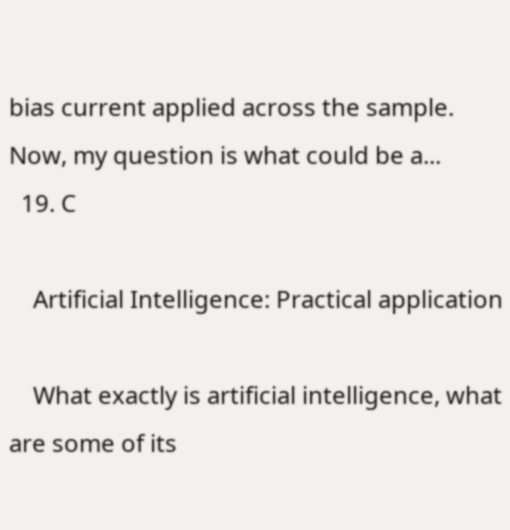bias current applied across the sample. Now, my question is what could be a...
  19. C

    Artificial Intelligence: Practical application

    What exactly is artificial intelligence, what are some of its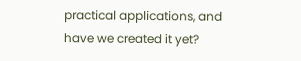practical applications, and have we created it yet?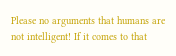Please no arguments that humans are not intelligent! If it comes to that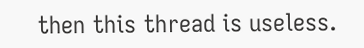then this thread is useless.